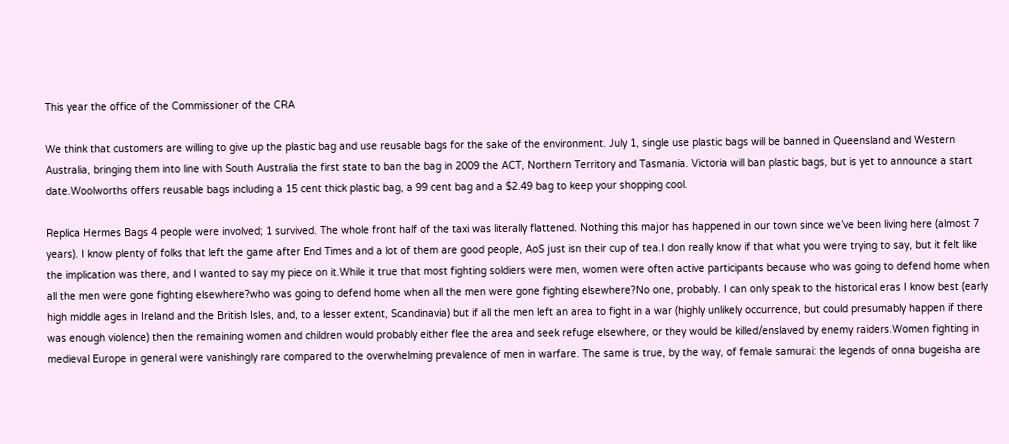This year the office of the Commissioner of the CRA

We think that customers are willing to give up the plastic bag and use reusable bags for the sake of the environment. July 1, single use plastic bags will be banned in Queensland and Western Australia, bringing them into line with South Australia the first state to ban the bag in 2009 the ACT, Northern Territory and Tasmania. Victoria will ban plastic bags, but is yet to announce a start date.Woolworths offers reusable bags including a 15 cent thick plastic bag, a 99 cent bag and a $2.49 bag to keep your shopping cool.

Replica Hermes Bags 4 people were involved; 1 survived. The whole front half of the taxi was literally flattened. Nothing this major has happened in our town since we’ve been living here (almost 7 years). I know plenty of folks that left the game after End Times and a lot of them are good people, AoS just isn their cup of tea.I don really know if that what you were trying to say, but it felt like the implication was there, and I wanted to say my piece on it.While it true that most fighting soldiers were men, women were often active participants because who was going to defend home when all the men were gone fighting elsewhere?who was going to defend home when all the men were gone fighting elsewhere?No one, probably. I can only speak to the historical eras I know best (early high middle ages in Ireland and the British Isles, and, to a lesser extent, Scandinavia) but if all the men left an area to fight in a war (highly unlikely occurrence, but could presumably happen if there was enough violence) then the remaining women and children would probably either flee the area and seek refuge elsewhere, or they would be killed/enslaved by enemy raiders.Women fighting in medieval Europe in general were vanishingly rare compared to the overwhelming prevalence of men in warfare. The same is true, by the way, of female samurai: the legends of onna bugeisha are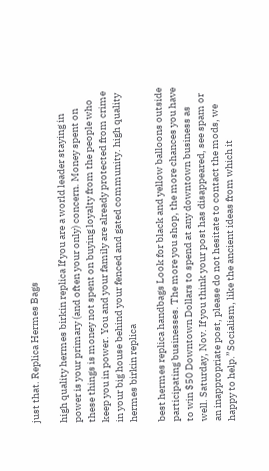just that. Replica Hermes Bags

high quality hermes birkin replica If you are a world leader staying in power is your primary (and often your only) concern. Money spent on these things is money not spent on buying loyalty from the people who keep you in power. You and your family are already protected from crime in your big house behind your fenced and gated community. high quality hermes birkin replica

best hermes replica handbags Look for black and yellow balloons outside participating businesses. The more you shop, the more chances you have to win $50 Downtown Dollars to spend at any downtown business as well. Saturday, Nov. If you think your post has disappeared, see spam or an inappropriate post, please do not hesitate to contact the mods, we happy to help.”Socialism, like the ancient ideas from which it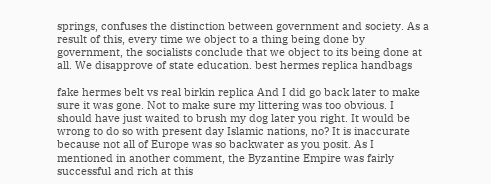springs, confuses the distinction between government and society. As a result of this, every time we object to a thing being done by government, the socialists conclude that we object to its being done at all. We disapprove of state education. best hermes replica handbags

fake hermes belt vs real birkin replica And I did go back later to make sure it was gone. Not to make sure my littering was too obvious. I should have just waited to brush my dog later you right. It would be wrong to do so with present day Islamic nations, no? It is inaccurate because not all of Europe was so backwater as you posit. As I mentioned in another comment, the Byzantine Empire was fairly successful and rich at this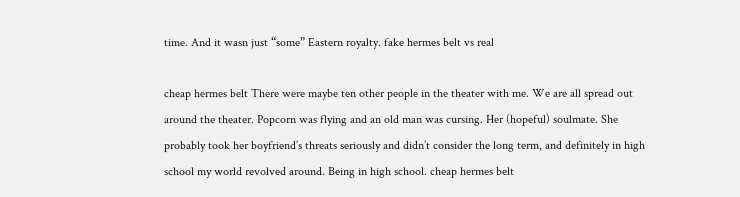time. And it wasn just “some” Eastern royalty. fake hermes belt vs real

cheap hermes belt There were maybe ten other people in the theater with me. We are all spread out around the theater. Popcorn was flying and an old man was cursing. Her (hopeful) soulmate. She probably took her boyfriend’s threats seriously and didn’t consider the long term, and definitely in high school my world revolved around. Being in high school. cheap hermes belt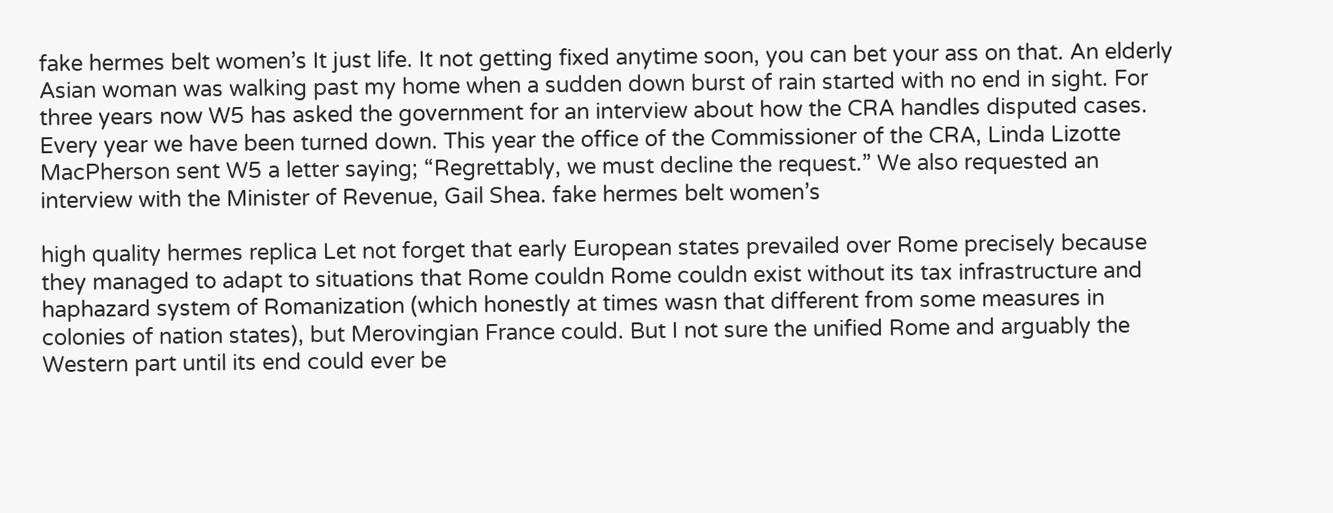fake hermes belt women’s It just life. It not getting fixed anytime soon, you can bet your ass on that. An elderly Asian woman was walking past my home when a sudden down burst of rain started with no end in sight. For three years now W5 has asked the government for an interview about how the CRA handles disputed cases. Every year we have been turned down. This year the office of the Commissioner of the CRA, Linda Lizotte MacPherson sent W5 a letter saying; “Regrettably, we must decline the request.” We also requested an interview with the Minister of Revenue, Gail Shea. fake hermes belt women’s

high quality hermes replica Let not forget that early European states prevailed over Rome precisely because they managed to adapt to situations that Rome couldn Rome couldn exist without its tax infrastructure and haphazard system of Romanization (which honestly at times wasn that different from some measures in colonies of nation states), but Merovingian France could. But I not sure the unified Rome and arguably the Western part until its end could ever be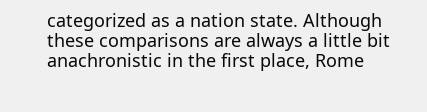categorized as a nation state. Although these comparisons are always a little bit anachronistic in the first place, Rome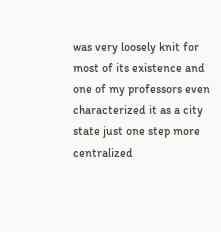was very loosely knit for most of its existence and one of my professors even characterized it as a city state just one step more centralized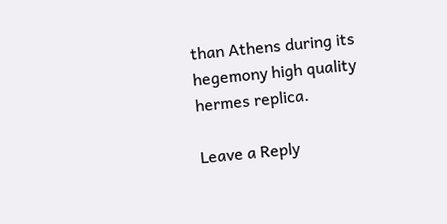than Athens during its hegemony high quality hermes replica.

Leave a Reply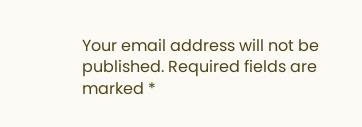Your email address will not be published. Required fields are marked *